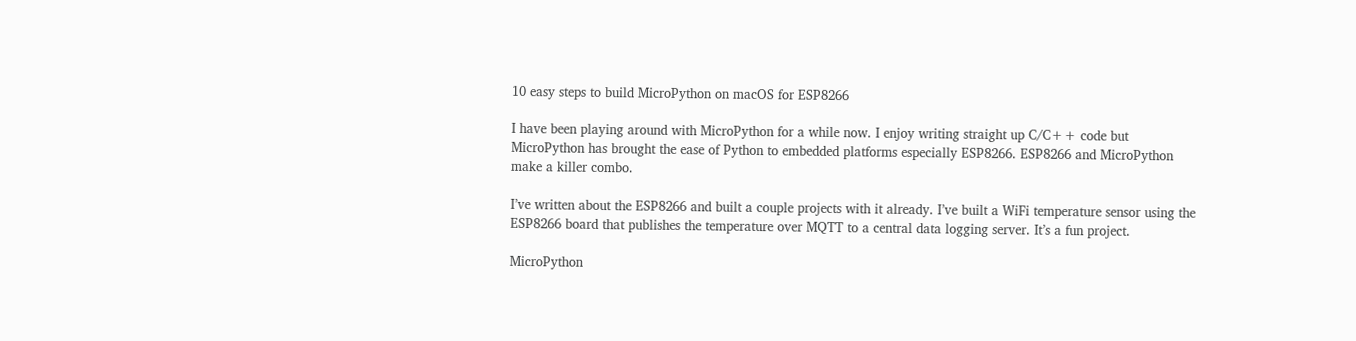10 easy steps to build MicroPython on macOS for ESP8266

I have been playing around with MicroPython for a while now. I enjoy writing straight up C/C++ code but MicroPython has brought the ease of Python to embedded platforms especially ESP8266. ESP8266 and MicroPython make a killer combo.

I’ve written about the ESP8266 and built a couple projects with it already. I’ve built a WiFi temperature sensor using the ESP8266 board that publishes the temperature over MQTT to a central data logging server. It’s a fun project.

MicroPython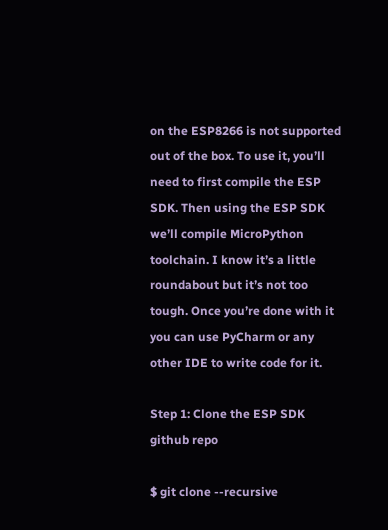on the ESP8266 is not supported out of the box. To use it, you’ll need to first compile the ESP SDK. Then using the ESP SDK we’ll compile MicroPython toolchain. I know it’s a little roundabout but it’s not too tough. Once you’re done with it you can use PyCharm or any other IDE to write code for it.

Step 1: Clone the ESP SDK github repo

$ git clone --recursive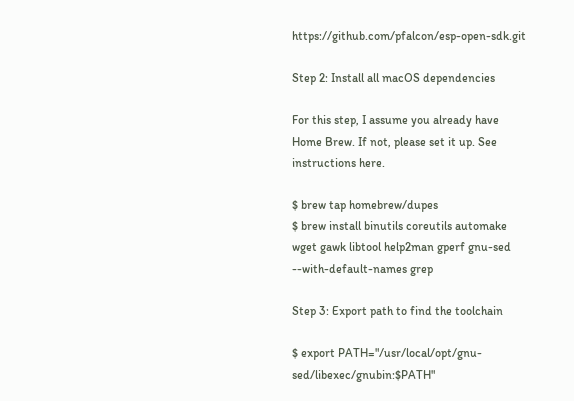https://github.com/pfalcon/esp-open-sdk.git

Step 2: Install all macOS dependencies

For this step, I assume you already have Home Brew. If not, please set it up. See instructions here.

$ brew tap homebrew/dupes
$ brew install binutils coreutils automake wget gawk libtool help2man gperf gnu-sed --with-default-names grep

Step 3: Export path to find the toolchain

$ export PATH="/usr/local/opt/gnu-sed/libexec/gnubin:$PATH"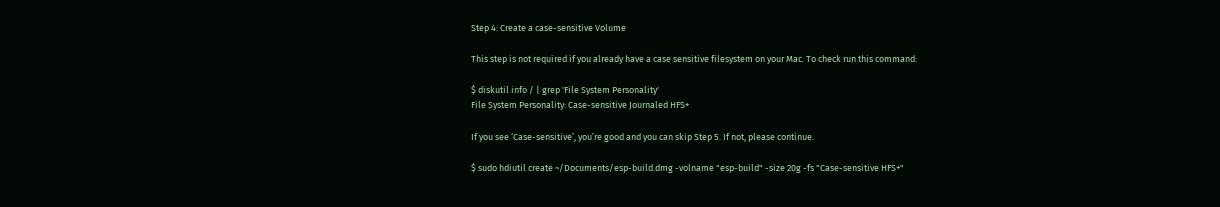Step 4: Create a case-sensitive Volume

This step is not required if you already have a case sensitive filesystem on your Mac. To check run this command:

$ diskutil info / | grep 'File System Personality'
File System Personality: Case-sensitive Journaled HFS+

If you see ‘Case-sensitive’, you’re good and you can skip Step 5. If not, please continue.

$ sudo hdiutil create ~/Documents/esp-build.dmg -volname "esp-build" -size 20g -fs "Case-sensitive HFS+"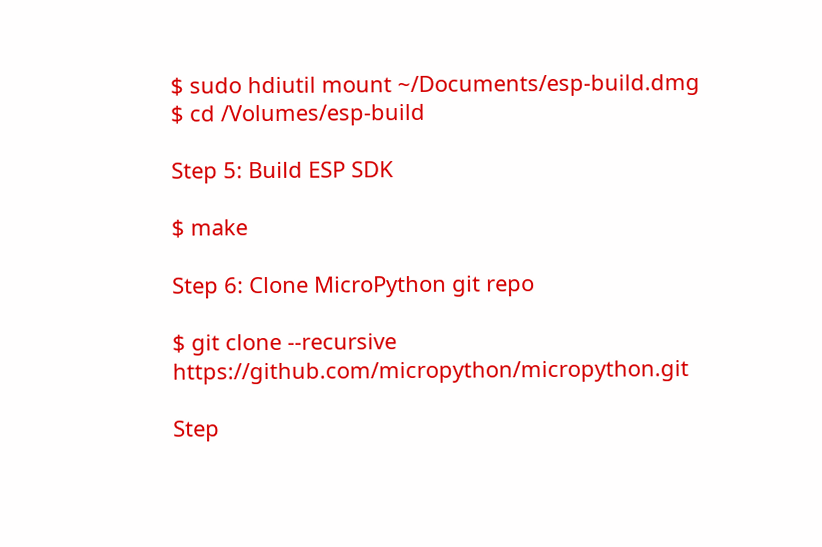$ sudo hdiutil mount ~/Documents/esp-build.dmg
$ cd /Volumes/esp-build

Step 5: Build ESP SDK

$ make

Step 6: Clone MicroPython git repo

$ git clone --recursive https://github.com/micropython/micropython.git

Step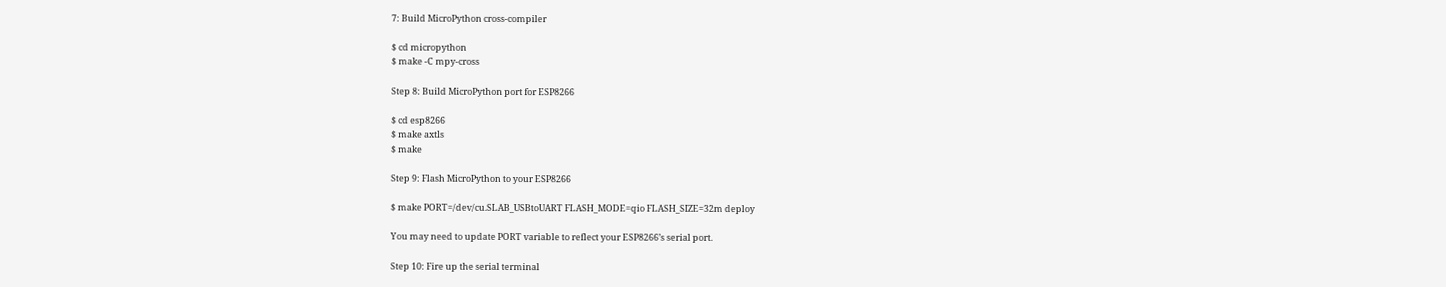7: Build MicroPython cross-compiler

$ cd micropython
$ make -C mpy-cross

Step 8: Build MicroPython port for ESP8266

$ cd esp8266
$ make axtls
$ make

Step 9: Flash MicroPython to your ESP8266

$ make PORT=/dev/cu.SLAB_USBtoUART FLASH_MODE=qio FLASH_SIZE=32m deploy

You may need to update PORT variable to reflect your ESP8266’s serial port.

Step 10: Fire up the serial terminal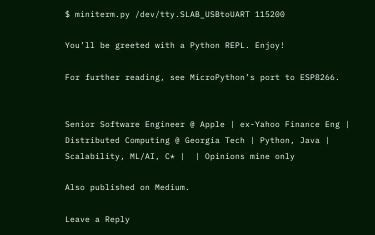$ miniterm.py /dev/tty.SLAB_USBtoUART 115200

You’ll be greeted with a Python REPL. Enjoy!

For further reading, see MicroPython’s port to ESP8266.


Senior Software Engineer @ Apple | ex-Yahoo Finance Eng | Distributed Computing @ Georgia Tech | Python, Java | Scalability, ML/AI, C* |  | Opinions mine only

Also published on Medium.

Leave a Reply